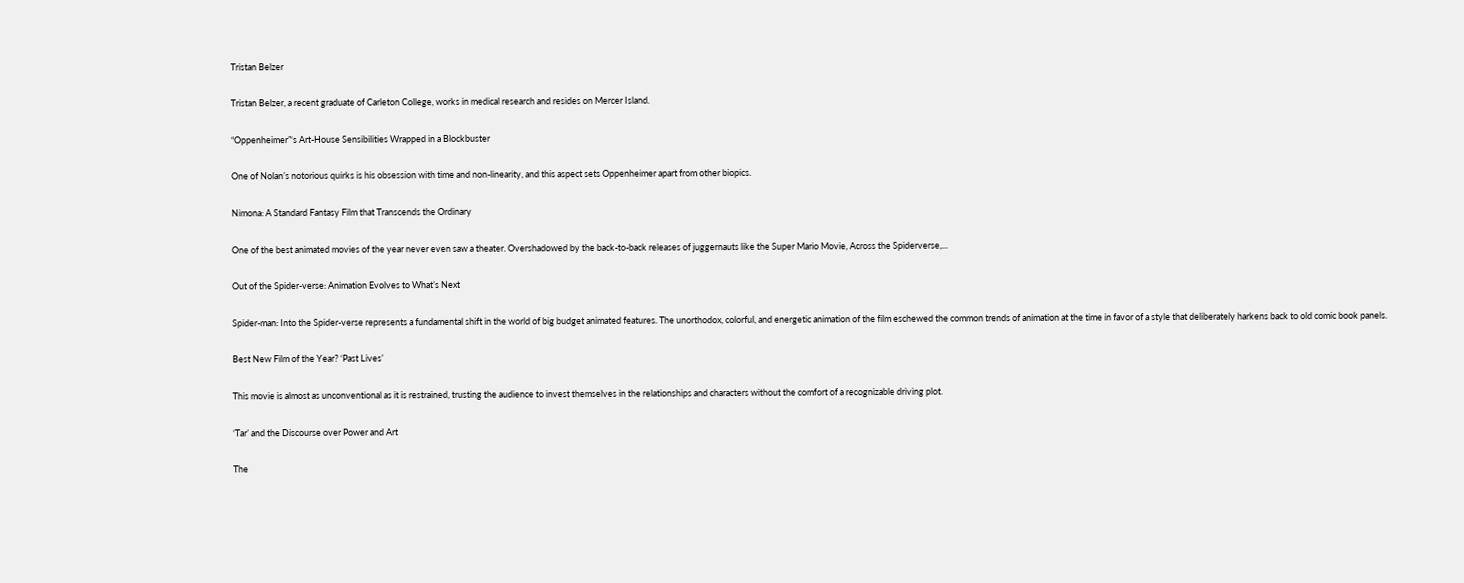Tristan Belzer

Tristan Belzer, a recent graduate of Carleton College, works in medical research and resides on Mercer Island.

“Oppenheimer”‘s Art-House Sensibilities Wrapped in a Blockbuster

One of Nolan’s notorious quirks is his obsession with time and non-linearity, and this aspect sets Oppenheimer apart from other biopics.

Nimona: A Standard Fantasy Film that Transcends the Ordinary

One of the best animated movies of the year never even saw a theater. Overshadowed by the back-to-back releases of juggernauts like the Super Mario Movie, Across the Spiderverse,...

Out of the Spider-verse: Animation Evolves to What’s Next

Spider-man: Into the Spider-verse represents a fundamental shift in the world of big budget animated features. The unorthodox, colorful, and energetic animation of the film eschewed the common trends of animation at the time in favor of a style that deliberately harkens back to old comic book panels.

Best New Film of the Year? ‘Past Lives’

This movie is almost as unconventional as it is restrained, trusting the audience to invest themselves in the relationships and characters without the comfort of a recognizable driving plot.

‘Tar’ and the Discourse over Power and Art

The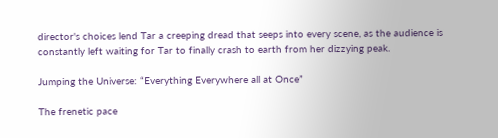director's choices lend Tar a creeping dread that seeps into every scene, as the audience is constantly left waiting for Tar to finally crash to earth from her dizzying peak.

Jumping the Universe: “Everything Everywhere all at Once”

The frenetic pace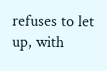refuses to let up, with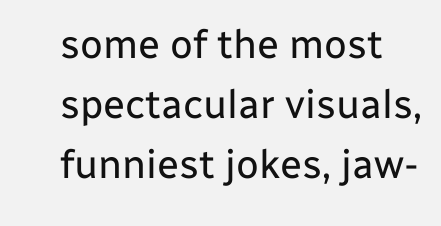some of the most spectacular visuals, funniest jokes, jaw-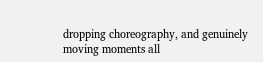dropping choreography, and genuinely moving moments all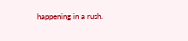happening in a rush.